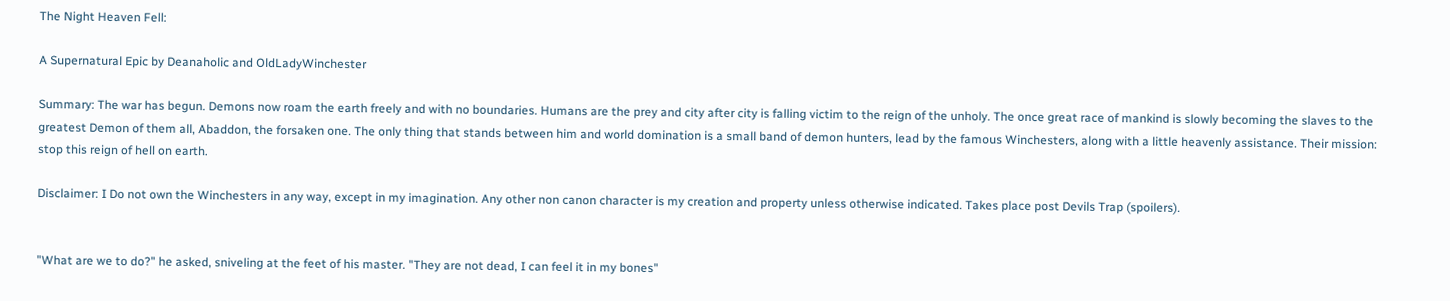The Night Heaven Fell:

A Supernatural Epic by Deanaholic and OldLadyWinchester

Summary: The war has begun. Demons now roam the earth freely and with no boundaries. Humans are the prey and city after city is falling victim to the reign of the unholy. The once great race of mankind is slowly becoming the slaves to the greatest Demon of them all, Abaddon, the forsaken one. The only thing that stands between him and world domination is a small band of demon hunters, lead by the famous Winchesters, along with a little heavenly assistance. Their mission: stop this reign of hell on earth.

Disclaimer: I Do not own the Winchesters in any way, except in my imagination. Any other non canon character is my creation and property unless otherwise indicated. Takes place post Devils Trap (spoilers).


"What are we to do?" he asked, sniveling at the feet of his master. "They are not dead, I can feel it in my bones"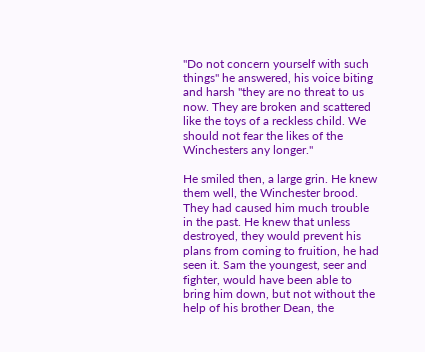"Do not concern yourself with such things" he answered, his voice biting and harsh "they are no threat to us now. They are broken and scattered like the toys of a reckless child. We should not fear the likes of the Winchesters any longer."

He smiled then, a large grin. He knew them well, the Winchester brood. They had caused him much trouble in the past. He knew that unless destroyed, they would prevent his plans from coming to fruition, he had seen it. Sam the youngest, seer and fighter, would have been able to bring him down, but not without the help of his brother Dean, the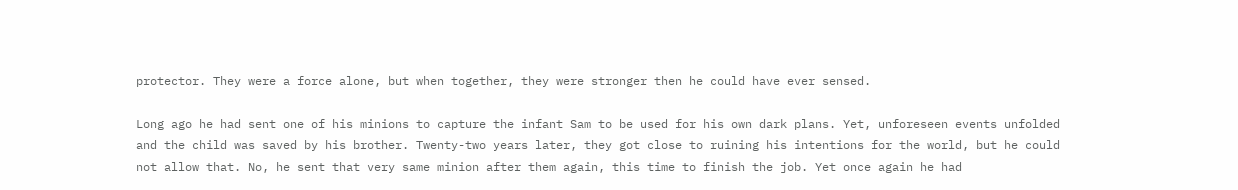protector. They were a force alone, but when together, they were stronger then he could have ever sensed.

Long ago he had sent one of his minions to capture the infant Sam to be used for his own dark plans. Yet, unforeseen events unfolded and the child was saved by his brother. Twenty-two years later, they got close to ruining his intentions for the world, but he could not allow that. No, he sent that very same minion after them again, this time to finish the job. Yet once again he had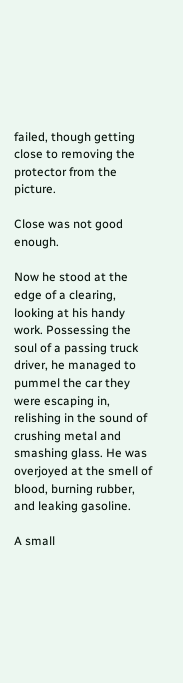failed, though getting close to removing the protector from the picture.

Close was not good enough.

Now he stood at the edge of a clearing, looking at his handy work. Possessing the soul of a passing truck driver, he managed to pummel the car they were escaping in, relishing in the sound of crushing metal and smashing glass. He was overjoyed at the smell of blood, burning rubber, and leaking gasoline.

A small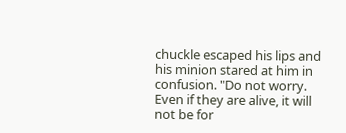chuckle escaped his lips and his minion stared at him in confusion. "Do not worry. Even if they are alive, it will not be for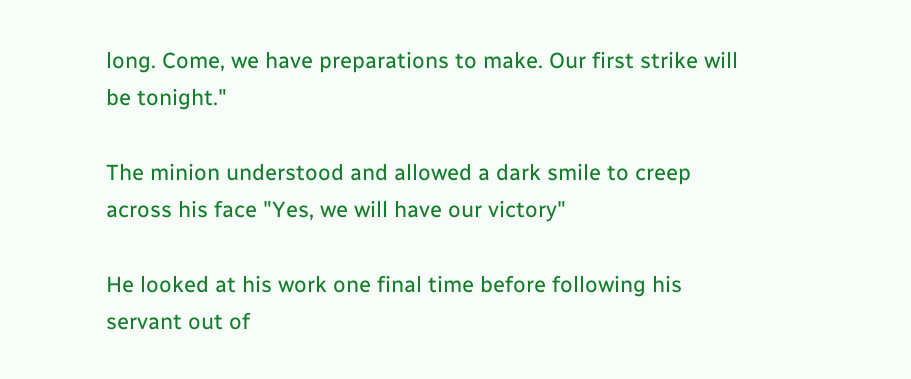long. Come, we have preparations to make. Our first strike will be tonight."

The minion understood and allowed a dark smile to creep across his face "Yes, we will have our victory"

He looked at his work one final time before following his servant out of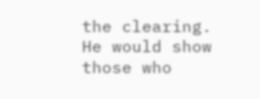the clearing. He would show those who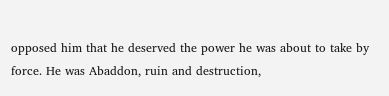opposed him that he deserved the power he was about to take by force. He was Abaddon, ruin and destruction,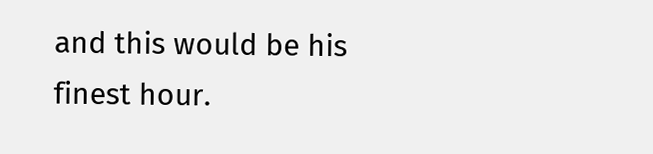and this would be his finest hour.